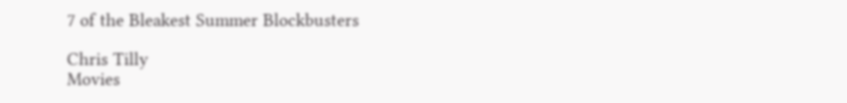7 of the Bleakest Summer Blockbusters

Chris Tilly
Movies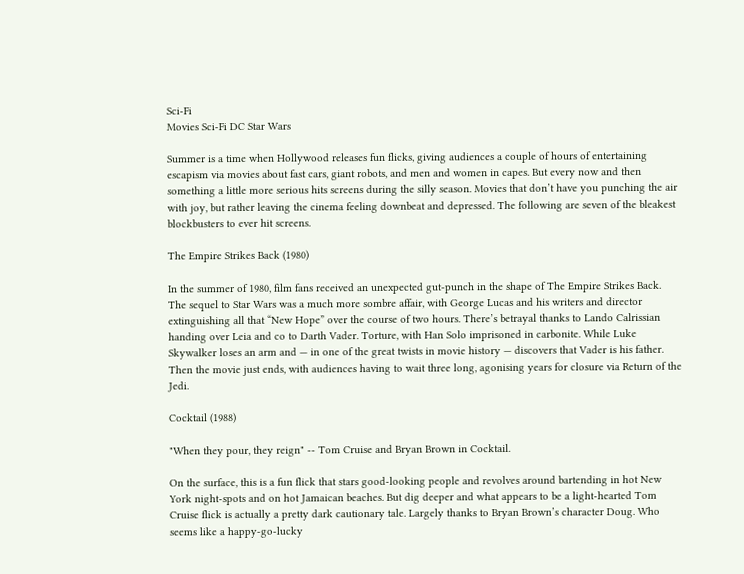Sci-Fi
Movies Sci-Fi DC Star Wars

Summer is a time when Hollywood releases fun flicks, giving audiences a couple of hours of entertaining escapism via movies about fast cars, giant robots, and men and women in capes. But every now and then something a little more serious hits screens during the silly season. Movies that don’t have you punching the air with joy, but rather leaving the cinema feeling downbeat and depressed. The following are seven of the bleakest blockbusters to ever hit screens.

The Empire Strikes Back (1980)

In the summer of 1980, film fans received an unexpected gut-punch in the shape of The Empire Strikes Back. The sequel to Star Wars was a much more sombre affair, with George Lucas and his writers and director extinguishing all that “New Hope” over the course of two hours. There’s betrayal thanks to Lando Calrissian handing over Leia and co to Darth Vader. Torture, with Han Solo imprisoned in carbonite. While Luke Skywalker loses an arm and — in one of the great twists in movie history — discovers that Vader is his father. Then the movie just ends, with audiences having to wait three long, agonising years for closure via Return of the Jedi.

Cocktail (1988)

"When they pour, they reign" -- Tom Cruise and Bryan Brown in Cocktail.

On the surface, this is a fun flick that stars good-looking people and revolves around bartending in hot New York night-spots and on hot Jamaican beaches. But dig deeper and what appears to be a light-hearted Tom Cruise flick is actually a pretty dark cautionary tale. Largely thanks to Bryan Brown’s character Doug. Who seems like a happy-go-lucky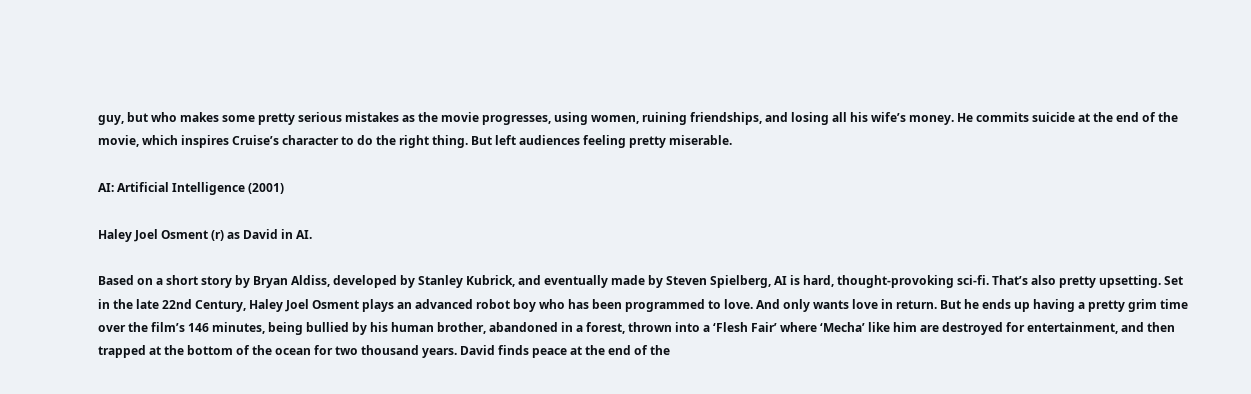guy, but who makes some pretty serious mistakes as the movie progresses, using women, ruining friendships, and losing all his wife’s money. He commits suicide at the end of the movie, which inspires Cruise’s character to do the right thing. But left audiences feeling pretty miserable.

AI: Artificial Intelligence (2001)

Haley Joel Osment (r) as David in AI.

Based on a short story by Bryan Aldiss, developed by Stanley Kubrick, and eventually made by Steven Spielberg, AI is hard, thought-provoking sci-fi. That’s also pretty upsetting. Set in the late 22nd Century, Haley Joel Osment plays an advanced robot boy who has been programmed to love. And only wants love in return. But he ends up having a pretty grim time over the film’s 146 minutes, being bullied by his human brother, abandoned in a forest, thrown into a ‘Flesh Fair’ where ‘Mecha’ like him are destroyed for entertainment, and then trapped at the bottom of the ocean for two thousand years. David finds peace at the end of the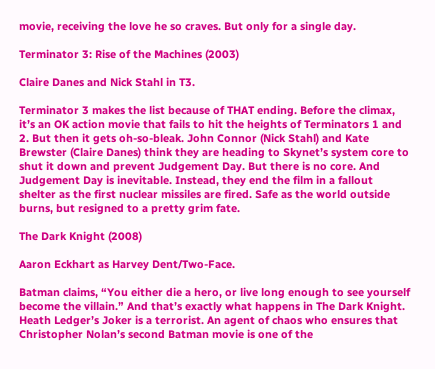movie, receiving the love he so craves. But only for a single day.

Terminator 3: Rise of the Machines (2003)

Claire Danes and Nick Stahl in T3.

Terminator 3 makes the list because of THAT ending. Before the climax, it’s an OK action movie that fails to hit the heights of Terminators 1 and 2. But then it gets oh-so-bleak. John Connor (Nick Stahl) and Kate Brewster (Claire Danes) think they are heading to Skynet’s system core to shut it down and prevent Judgement Day. But there is no core. And Judgement Day is inevitable. Instead, they end the film in a fallout shelter as the first nuclear missiles are fired. Safe as the world outside burns, but resigned to a pretty grim fate.

The Dark Knight (2008)

Aaron Eckhart as Harvey Dent/Two-Face.

Batman claims, “You either die a hero, or live long enough to see yourself become the villain.” And that’s exactly what happens in The Dark Knight. Heath Ledger’s Joker is a terrorist. An agent of chaos who ensures that Christopher Nolan’s second Batman movie is one of the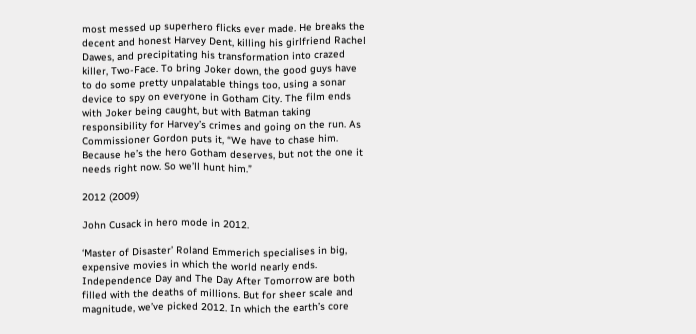most messed up superhero flicks ever made. He breaks the decent and honest Harvey Dent, killing his girlfriend Rachel Dawes, and precipitating his transformation into crazed killer, Two-Face. To bring Joker down, the good guys have to do some pretty unpalatable things too, using a sonar device to spy on everyone in Gotham City. The film ends with Joker being caught, but with Batman taking responsibility for Harvey’s crimes and going on the run. As Commissioner Gordon puts it, “We have to chase him. Because he’s the hero Gotham deserves, but not the one it needs right now. So we’ll hunt him.”

2012 (2009)

John Cusack in hero mode in 2012.

‘Master of Disaster’ Roland Emmerich specialises in big, expensive movies in which the world nearly ends. Independence Day and The Day After Tomorrow are both filled with the deaths of millions. But for sheer scale and magnitude, we’ve picked 2012. In which the earth’s core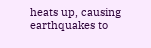heats up, causing earthquakes to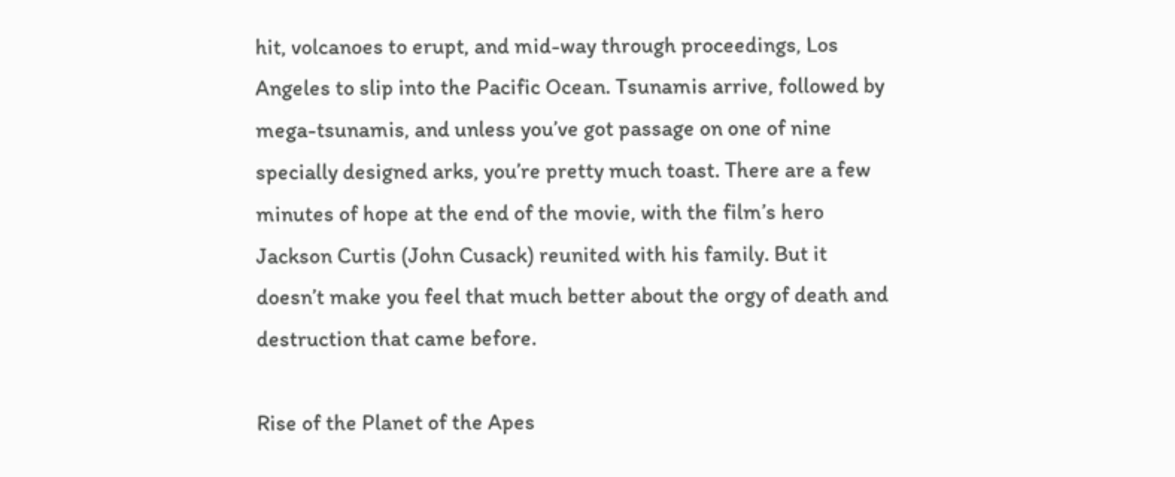hit, volcanoes to erupt, and mid-way through proceedings, Los Angeles to slip into the Pacific Ocean. Tsunamis arrive, followed by mega-tsunamis, and unless you’ve got passage on one of nine specially designed arks, you’re pretty much toast. There are a few minutes of hope at the end of the movie, with the film’s hero Jackson Curtis (John Cusack) reunited with his family. But it doesn’t make you feel that much better about the orgy of death and destruction that came before.

Rise of the Planet of the Apes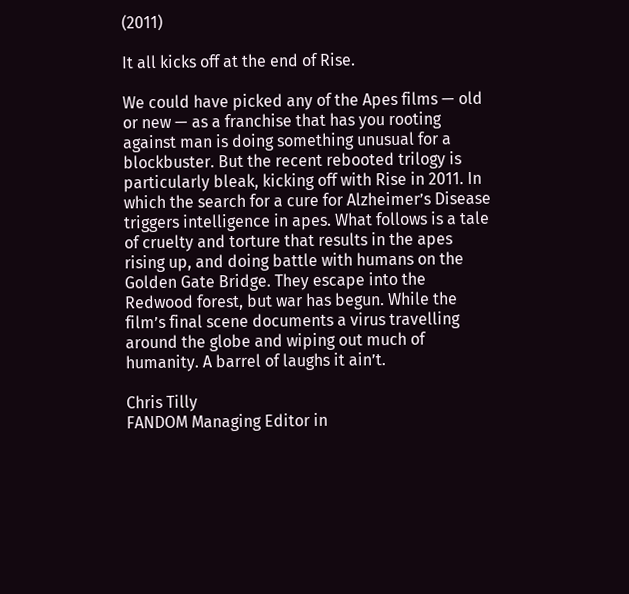(2011)

It all kicks off at the end of Rise.

We could have picked any of the Apes films — old or new — as a franchise that has you rooting against man is doing something unusual for a blockbuster. But the recent rebooted trilogy is particularly bleak, kicking off with Rise in 2011. In which the search for a cure for Alzheimer’s Disease triggers intelligence in apes. What follows is a tale of cruelty and torture that results in the apes rising up, and doing battle with humans on the Golden Gate Bridge. They escape into the Redwood forest, but war has begun. While the film’s final scene documents a virus travelling around the globe and wiping out much of humanity. A barrel of laughs it ain’t.

Chris Tilly
FANDOM Managing Editor in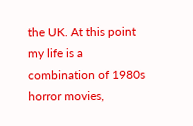the UK. At this point my life is a combination of 1980s horror movies,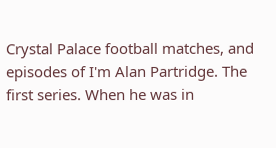Crystal Palace football matches, and episodes of I'm Alan Partridge. The first series. When he was in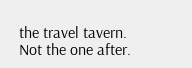the travel tavern. Not the one after.